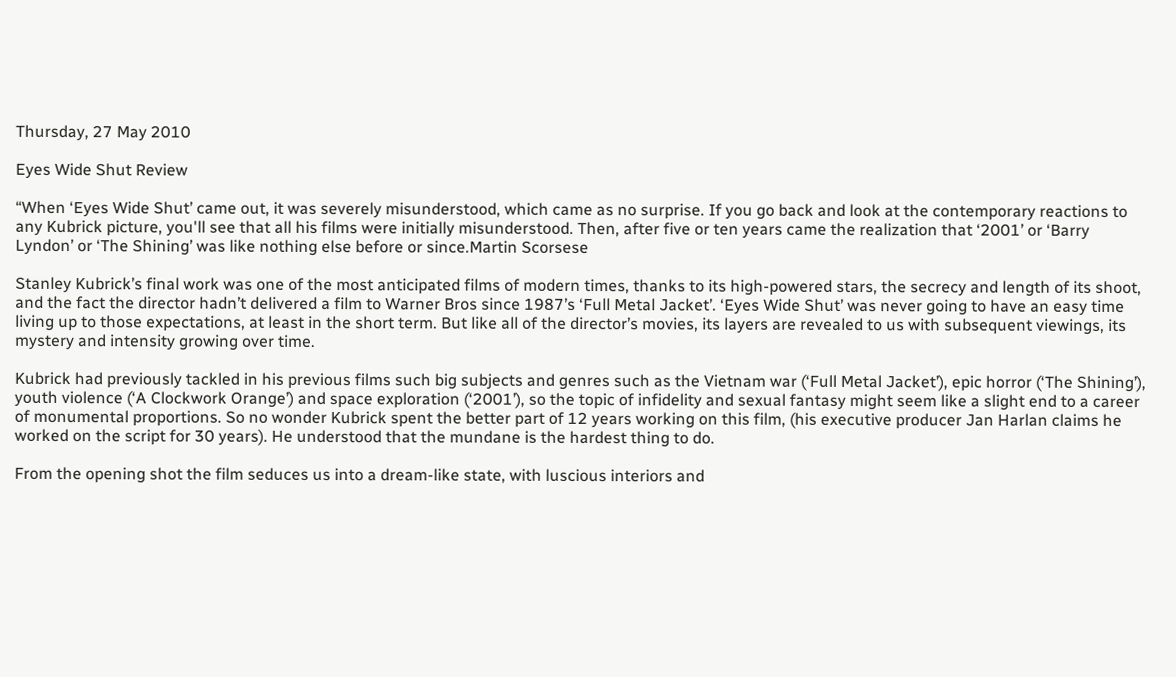Thursday, 27 May 2010

Eyes Wide Shut Review

“When ‘Eyes Wide Shut’ came out, it was severely misunderstood, which came as no surprise. If you go back and look at the contemporary reactions to any Kubrick picture, you'll see that all his films were initially misunderstood. Then, after five or ten years came the realization that ‘2001’ or ‘Barry Lyndon’ or ‘The Shining’ was like nothing else before or since.Martin Scorsese

Stanley Kubrick’s final work was one of the most anticipated films of modern times, thanks to its high-powered stars, the secrecy and length of its shoot, and the fact the director hadn’t delivered a film to Warner Bros since 1987’s ‘Full Metal Jacket’. ‘Eyes Wide Shut’ was never going to have an easy time living up to those expectations, at least in the short term. But like all of the director’s movies, its layers are revealed to us with subsequent viewings, its mystery and intensity growing over time.

Kubrick had previously tackled in his previous films such big subjects and genres such as the Vietnam war (‘Full Metal Jacket’), epic horror (‘The Shining’), youth violence (‘A Clockwork Orange’) and space exploration (‘2001’), so the topic of infidelity and sexual fantasy might seem like a slight end to a career of monumental proportions. So no wonder Kubrick spent the better part of 12 years working on this film, (his executive producer Jan Harlan claims he worked on the script for 30 years). He understood that the mundane is the hardest thing to do.

From the opening shot the film seduces us into a dream-like state, with luscious interiors and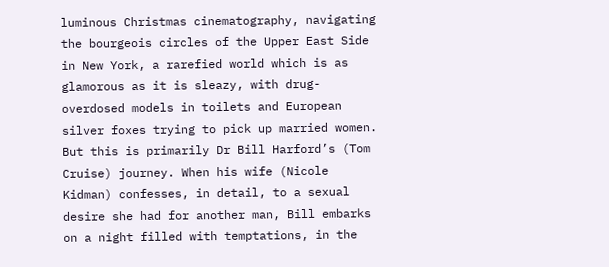luminous Christmas cinematography, navigating the bourgeois circles of the Upper East Side in New York, a rarefied world which is as glamorous as it is sleazy, with drug-overdosed models in toilets and European silver foxes trying to pick up married women. But this is primarily Dr Bill Harford’s (Tom Cruise) journey. When his wife (Nicole Kidman) confesses, in detail, to a sexual desire she had for another man, Bill embarks on a night filled with temptations, in the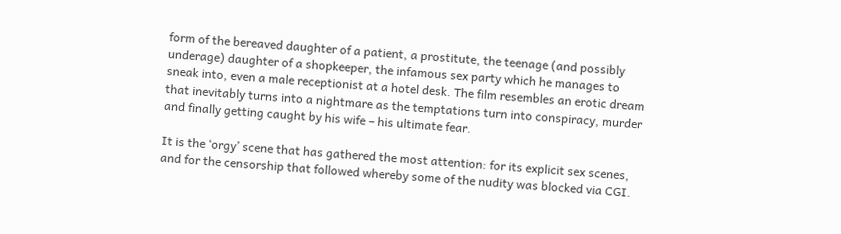form of the bereaved daughter of a patient, a prostitute, the teenage (and possibly underage) daughter of a shopkeeper, the infamous sex party which he manages to sneak into, even a male receptionist at a hotel desk. The film resembles an erotic dream that inevitably turns into a nightmare as the temptations turn into conspiracy, murder and finally getting caught by his wife – his ultimate fear.

It is the ‘orgy’ scene that has gathered the most attention: for its explicit sex scenes, and for the censorship that followed whereby some of the nudity was blocked via CGI.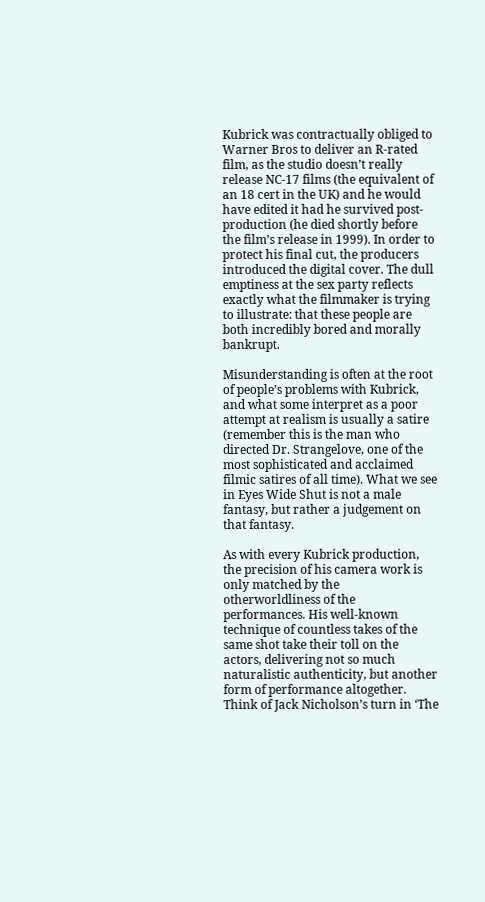Kubrick was contractually obliged to Warner Bros to deliver an R-rated film, as the studio doesn’t really release NC-17 films (the equivalent of an 18 cert in the UK) and he would have edited it had he survived post-production (he died shortly before the film’s release in 1999). In order to protect his final cut, the producers introduced the digital cover. The dull emptiness at the sex party reflects exactly what the filmmaker is trying to illustrate: that these people are both incredibly bored and morally bankrupt.

Misunderstanding is often at the root of people’s problems with Kubrick, and what some interpret as a poor attempt at realism is usually a satire (remember this is the man who directed Dr. Strangelove, one of the most sophisticated and acclaimed filmic satires of all time). What we see in Eyes Wide Shut is not a male fantasy, but rather a judgement on that fantasy.

As with every Kubrick production, the precision of his camera work is only matched by the otherworldliness of the performances. His well-known technique of countless takes of the same shot take their toll on the actors, delivering not so much naturalistic authenticity, but another form of performance altogether. Think of Jack Nicholson’s turn in ‘The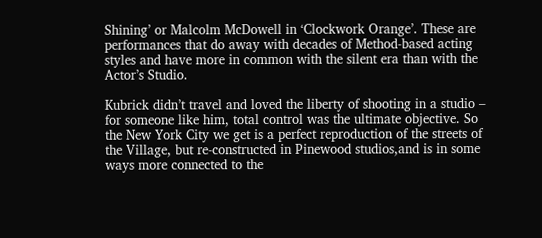Shining’ or Malcolm McDowell in ‘Clockwork Orange’. These are performances that do away with decades of Method-based acting styles and have more in common with the silent era than with the Actor’s Studio.

Kubrick didn’t travel and loved the liberty of shooting in a studio – for someone like him, total control was the ultimate objective. So the New York City we get is a perfect reproduction of the streets of the Village, but re-constructed in Pinewood studios,and is in some ways more connected to the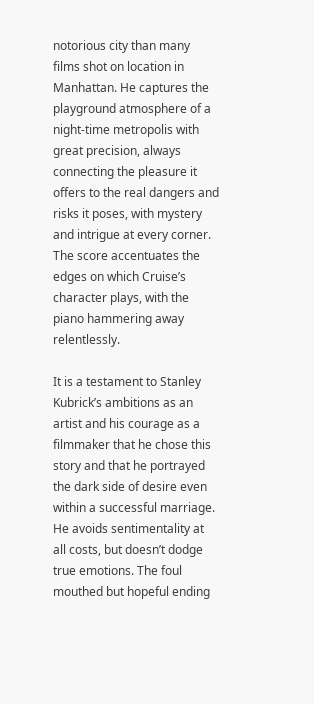notorious city than many films shot on location in Manhattan. He captures the playground atmosphere of a night-time metropolis with great precision, always connecting the pleasure it offers to the real dangers and risks it poses, with mystery and intrigue at every corner. The score accentuates the edges on which Cruise’s character plays, with the piano hammering away relentlessly.

It is a testament to Stanley Kubrick’s ambitions as an artist and his courage as a filmmaker that he chose this story and that he portrayed the dark side of desire even within a successful marriage. He avoids sentimentality at all costs, but doesn’t dodge true emotions. The foul mouthed but hopeful ending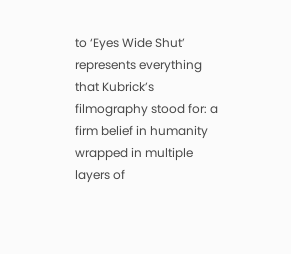to ‘Eyes Wide Shut’ represents everything that Kubrick’s filmography stood for: a firm belief in humanity wrapped in multiple layers of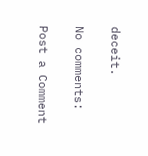deceit.

No comments:

Post a Comment